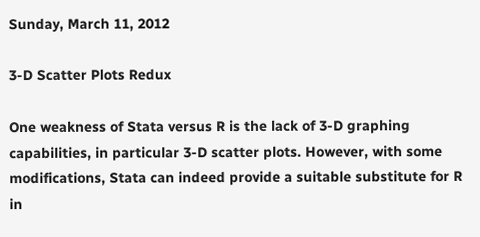Sunday, March 11, 2012

3-D Scatter Plots Redux

One weakness of Stata versus R is the lack of 3-D graphing capabilities, in particular 3-D scatter plots. However, with some modifications, Stata can indeed provide a suitable substitute for R in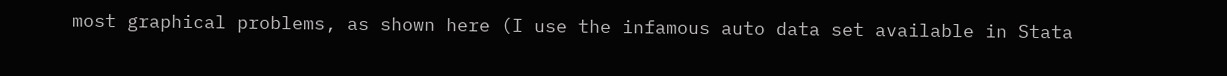most graphical problems, as shown here (I use the infamous auto data set available in Stata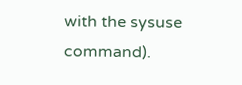with the sysuse command).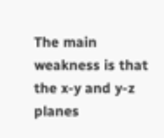The main weakness is that the x-y and y-z planes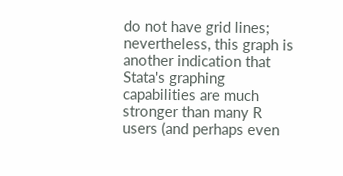do not have grid lines; nevertheless, this graph is another indication that Stata's graphing capabilities are much stronger than many R users (and perhaps even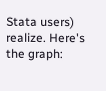Stata users) realize. Here's the graph: